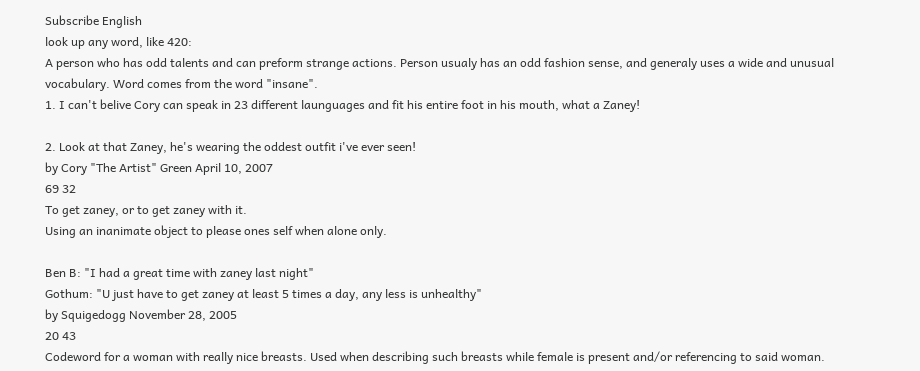Subscribe English
look up any word, like 420:
A person who has odd talents and can preform strange actions. Person usualy has an odd fashion sense, and generaly uses a wide and unusual vocabulary. Word comes from the word "insane".
1. I can't belive Cory can speak in 23 different launguages and fit his entire foot in his mouth, what a Zaney!

2. Look at that Zaney, he's wearing the oddest outfit i've ever seen!
by Cory "The Artist" Green April 10, 2007
69 32
To get zaney, or to get zaney with it.
Using an inanimate object to please ones self when alone only.

Ben B: "I had a great time with zaney last night"
Gothum: "U just have to get zaney at least 5 times a day, any less is unhealthy"
by Squigedogg November 28, 2005
20 43
Codeword for a woman with really nice breasts. Used when describing such breasts while female is present and/or referencing to said woman.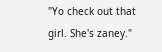"Yo check out that girl. She's zaney."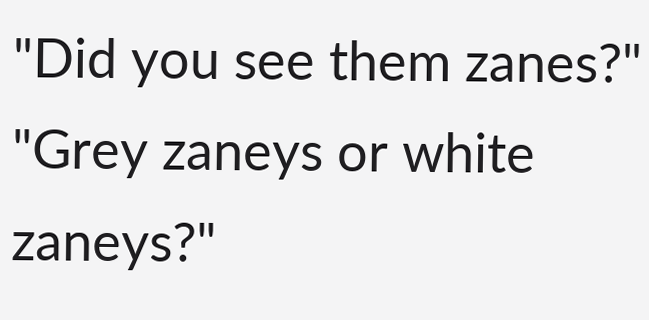"Did you see them zanes?"
"Grey zaneys or white zaneys?"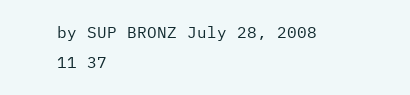by SUP BRONZ July 28, 2008
11 37